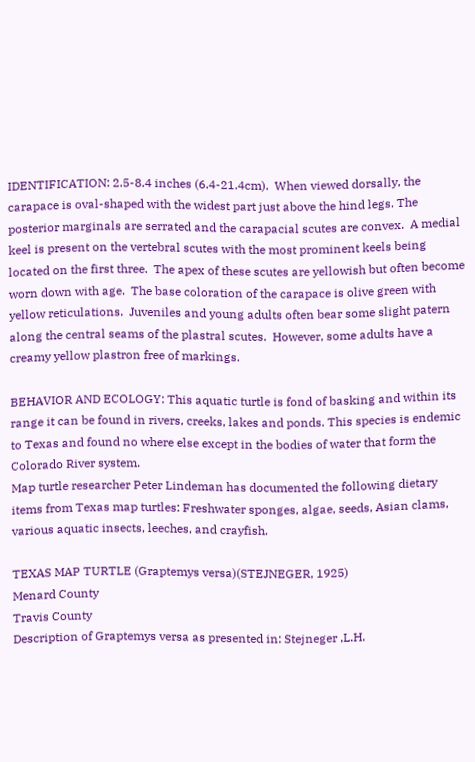IDENTIFICATION: 2.5-8.4 inches (6.4-21.4cm).  When viewed dorsally, the carapace is oval-shaped with the widest part just above the hind legs. The posterior marginals are serrated and the carapacial scutes are convex.  A medial keel is present on the vertebral scutes with the most prominent keels being located on the first three.  The apex of these scutes are yellowish but often become worn down with age.  The base coloration of the carapace is olive green with yellow reticulations.  Juveniles and young adults often bear some slight patern along the central seams of the plastral scutes.  However, some adults have a creamy yellow plastron free of markings.

BEHAVIOR AND ECOLOGY: This aquatic turtle is fond of basking and within its range it can be found in rivers, creeks, lakes and ponds. This species is endemic to Texas and found no where else except in the bodies of water that form the Colorado River system.
Map turtle researcher Peter Lindeman has documented the following dietary items from Texas map turtles: Freshwater sponges, algae, seeds, Asian clams, various aquatic insects, leeches, and crayfish.

TEXAS MAP TURTLE (Graptemys versa)(STEJNEGER, 1925)
Menard County
Travis County
Description of Graptemys versa as presented in: Stejneger ,L.H.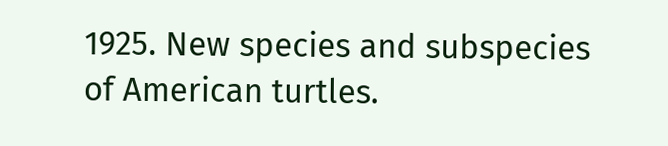1925. New species and subspecies of American turtles.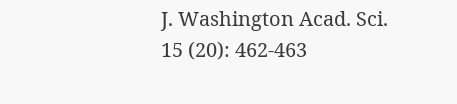J. Washington Acad. Sci. 15 (20): 462-463